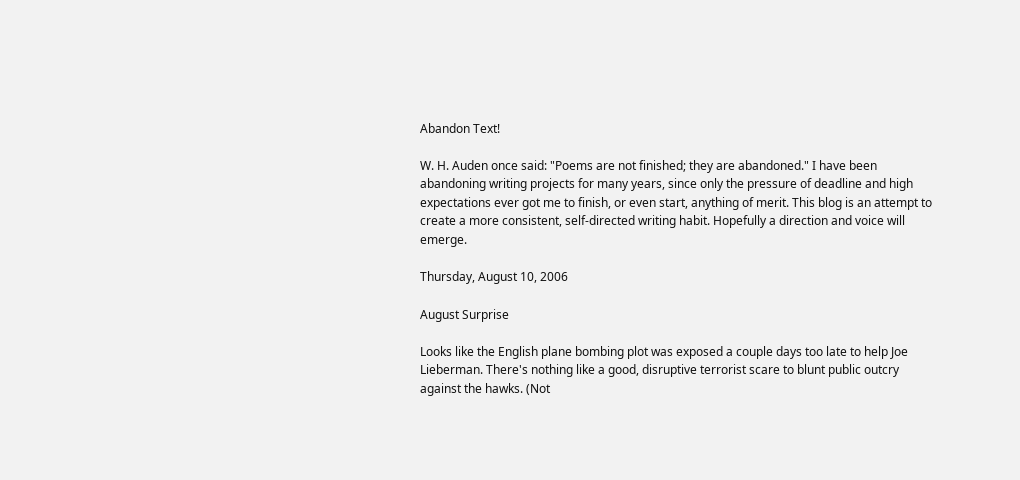Abandon Text!

W. H. Auden once said: "Poems are not finished; they are abandoned." I have been abandoning writing projects for many years, since only the pressure of deadline and high expectations ever got me to finish, or even start, anything of merit. This blog is an attempt to create a more consistent, self-directed writing habit. Hopefully a direction and voice will emerge.

Thursday, August 10, 2006

August Surprise

Looks like the English plane bombing plot was exposed a couple days too late to help Joe Lieberman. There's nothing like a good, disruptive terrorist scare to blunt public outcry against the hawks. (Not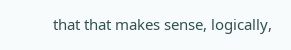that that makes sense, logically,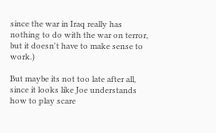since the war in Iraq really has nothing to do with the war on terror, but it doesn't have to make sense to work.)

But maybe its not too late after all, since it looks like Joe understands how to play scare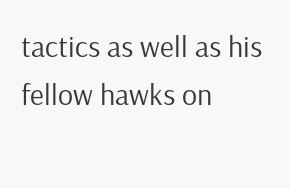tactics as well as his fellow hawks on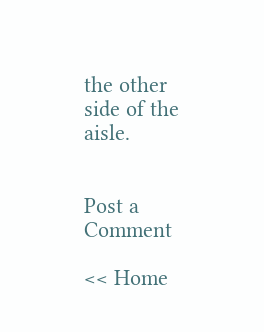the other side of the aisle.


Post a Comment

<< Home